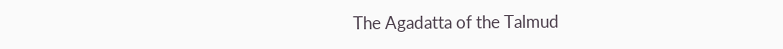The Agadatta of the Talmud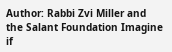Author: Rabbi Zvi Miller and the Salant Foundation Imagine if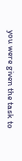you were given the task to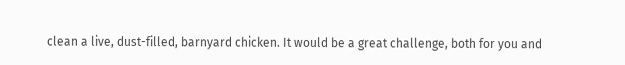clean a live, dust-filled, barnyard chicken. It would be a great challenge, both for you and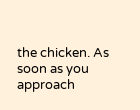the chicken. As soon as you approach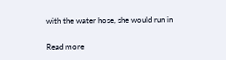with the water hose, she would run in

Read more